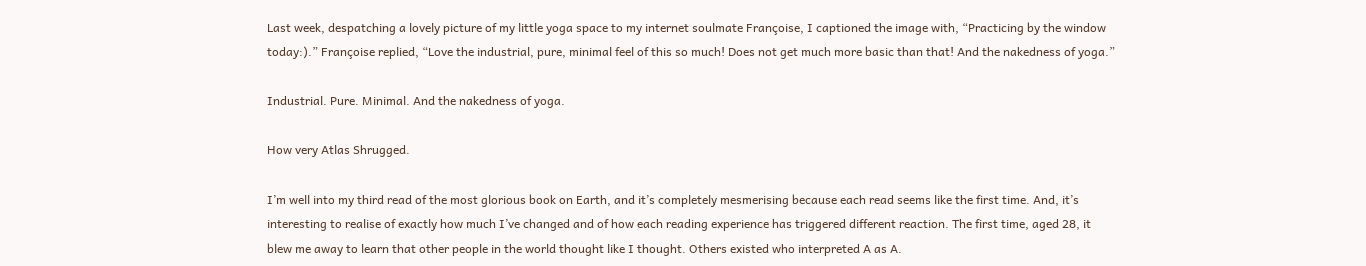Last week, despatching a lovely picture of my little yoga space to my internet soulmate Françoise, I captioned the image with, “Practicing by the window today:).” Françoise replied, “Love the industrial, pure, minimal feel of this so much! Does not get much more basic than that! And the nakedness of yoga.”

Industrial. Pure. Minimal. And the nakedness of yoga.

How very Atlas Shrugged.

I’m well into my third read of the most glorious book on Earth, and it’s completely mesmerising because each read seems like the first time. And, it’s interesting to realise of exactly how much I’ve changed and of how each reading experience has triggered different reaction. The first time, aged 28, it blew me away to learn that other people in the world thought like I thought. Others existed who interpreted A as A.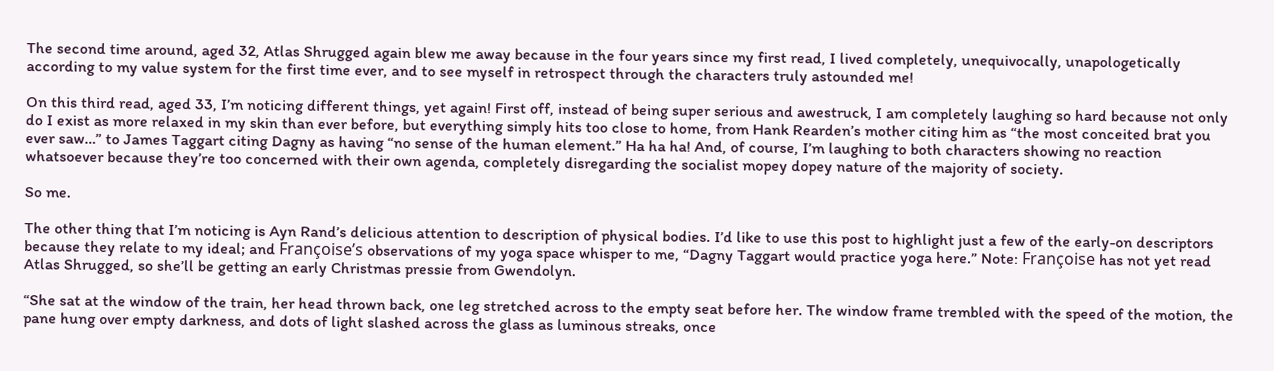The second time around, aged 32, Atlas Shrugged again blew me away because in the four years since my first read, I lived completely, unequivocally, unapologetically according to my value system for the first time ever, and to see myself in retrospect through the characters truly astounded me!

On this third read, aged 33, I’m noticing different things, yet again! First off, instead of being super serious and awestruck, I am completely laughing so hard because not only do I exist as more relaxed in my skin than ever before, but everything simply hits too close to home, from Hank Rearden’s mother citing him as “the most conceited brat you ever saw…” to James Taggart citing Dagny as having “no sense of the human element.” Ha ha ha! And, of course, I’m laughing to both characters showing no reaction whatsoever because they’re too concerned with their own agenda, completely disregarding the socialist mopey dopey nature of the majority of society.

So me.

The other thing that I’m noticing is Ayn Rand’s delicious attention to description of physical bodies. I’d like to use this post to highlight just a few of the early-on descriptors because they relate to my ideal; and Françoise’s observations of my yoga space whisper to me, “Dagny Taggart would practice yoga here.” Note: Françoise has not yet read Atlas Shrugged, so she’ll be getting an early Christmas pressie from Gwendolyn.

“She sat at the window of the train, her head thrown back, one leg stretched across to the empty seat before her. The window frame trembled with the speed of the motion, the pane hung over empty darkness, and dots of light slashed across the glass as luminous streaks, once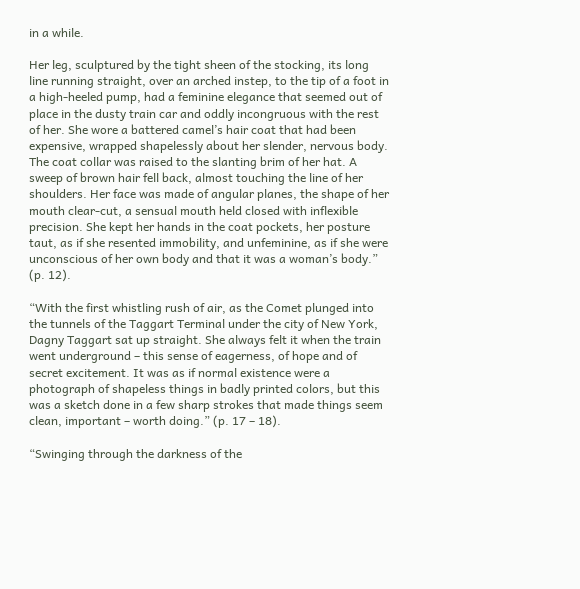in a while.

Her leg, sculptured by the tight sheen of the stocking, its long line running straight, over an arched instep, to the tip of a foot in a high-heeled pump, had a feminine elegance that seemed out of place in the dusty train car and oddly incongruous with the rest of her. She wore a battered camel’s hair coat that had been expensive, wrapped shapelessly about her slender, nervous body. The coat collar was raised to the slanting brim of her hat. A sweep of brown hair fell back, almost touching the line of her shoulders. Her face was made of angular planes, the shape of her mouth clear-cut, a sensual mouth held closed with inflexible precision. She kept her hands in the coat pockets, her posture taut, as if she resented immobility, and unfeminine, as if she were unconscious of her own body and that it was a woman’s body.” (p. 12).

“With the first whistling rush of air, as the Comet plunged into the tunnels of the Taggart Terminal under the city of New York, Dagny Taggart sat up straight. She always felt it when the train went underground – this sense of eagerness, of hope and of secret excitement. It was as if normal existence were a photograph of shapeless things in badly printed colors, but this was a sketch done in a few sharp strokes that made things seem clean, important – worth doing.” (p. 17 – 18).

“Swinging through the darkness of the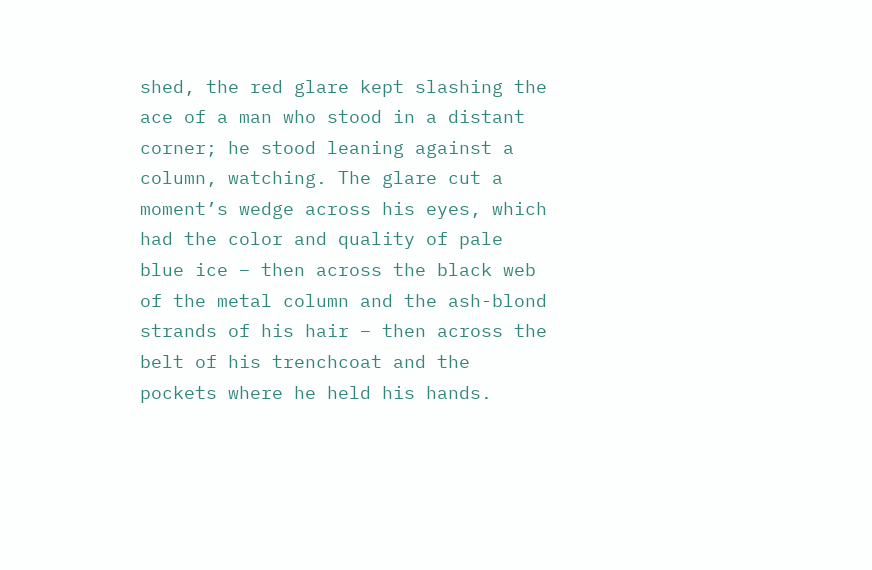shed, the red glare kept slashing the ace of a man who stood in a distant corner; he stood leaning against a column, watching. The glare cut a moment’s wedge across his eyes, which had the color and quality of pale blue ice – then across the black web of the metal column and the ash-blond strands of his hair – then across the belt of his trenchcoat and the pockets where he held his hands.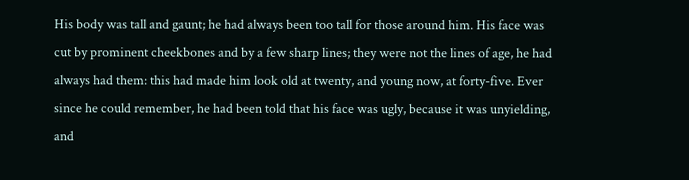His body was tall and gaunt; he had always been too tall for those around him. His face was cut by prominent cheekbones and by a few sharp lines; they were not the lines of age, he had always had them: this had made him look old at twenty, and young now, at forty-five. Ever since he could remember, he had been told that his face was ugly, because it was unyielding, and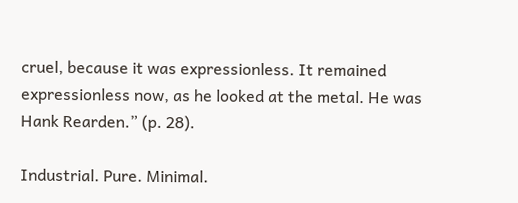cruel, because it was expressionless. It remained expressionless now, as he looked at the metal. He was Hank Rearden.” (p. 28).

Industrial. Pure. Minimal.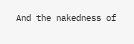And the nakedness of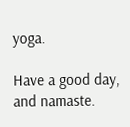yoga.

Have a good day, and namaste.